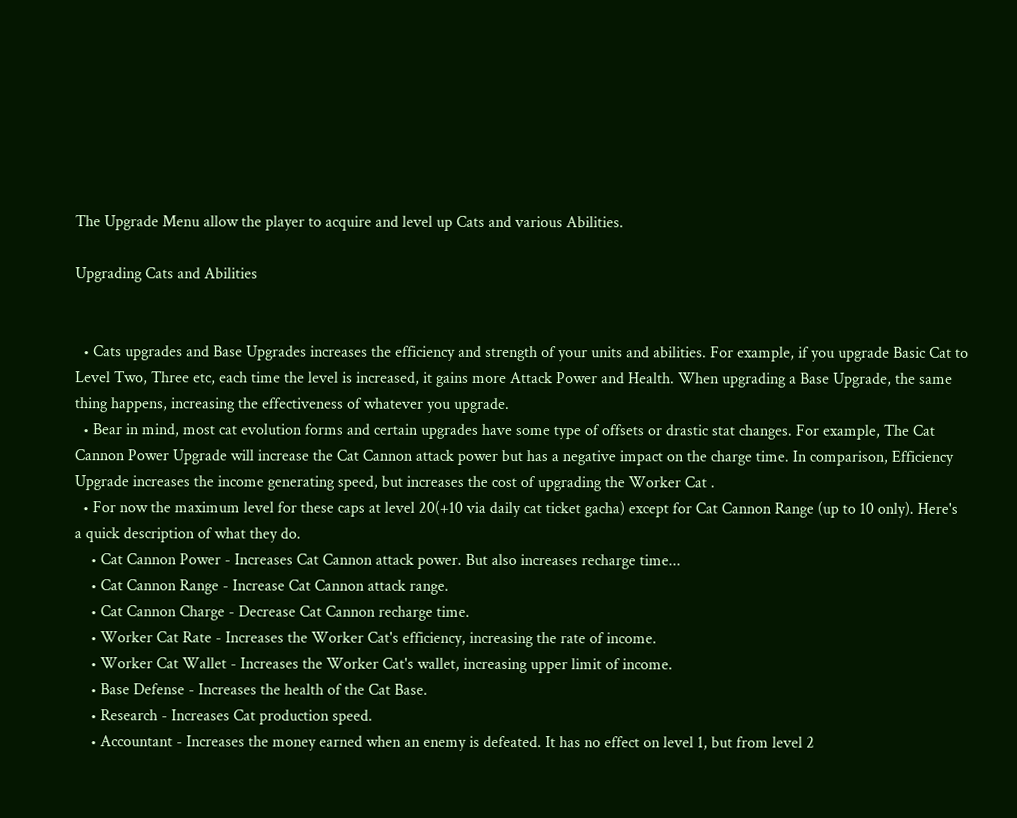The Upgrade Menu allow the player to acquire and level up Cats and various Abilities.

Upgrading Cats and Abilities


  • Cats upgrades and Base Upgrades increases the efficiency and strength of your units and abilities. For example, if you upgrade Basic Cat to Level Two, Three etc, each time the level is increased, it gains more Attack Power and Health. When upgrading a Base Upgrade, the same thing happens, increasing the effectiveness of whatever you upgrade.
  • Bear in mind, most cat evolution forms and certain upgrades have some type of offsets or drastic stat changes. For example, The Cat Cannon Power Upgrade will increase the Cat Cannon attack power but has a negative impact on the charge time. In comparison, Efficiency Upgrade increases the income generating speed, but increases the cost of upgrading the Worker Cat .
  • For now the maximum level for these caps at level 20(+10 via daily cat ticket gacha) except for Cat Cannon Range (up to 10 only). Here's a quick description of what they do.
    • Cat Cannon Power - Increases Cat Cannon attack power. But also increases recharge time...
    • Cat Cannon Range - Increase Cat Cannon attack range.
    • Cat Cannon Charge - Decrease Cat Cannon recharge time.
    • Worker Cat Rate - Increases the Worker Cat's efficiency, increasing the rate of income.
    • Worker Cat Wallet - Increases the Worker Cat's wallet, increasing upper limit of income.
    • Base Defense - Increases the health of the Cat Base.
    • Research - Increases Cat production speed.
    • Accountant - Increases the money earned when an enemy is defeated. It has no effect on level 1, but from level 2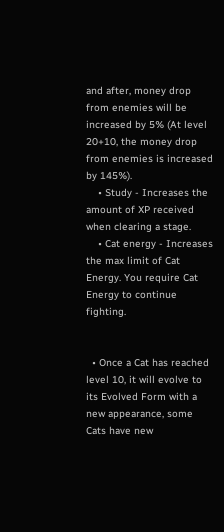and after, money drop from enemies will be increased by 5% (At level 20+10, the money drop from enemies is increased by 145%).
    • Study - Increases the amount of XP received when clearing a stage.
    • Cat energy - Increases the max limit of Cat Energy. You require Cat Energy to continue fighting.


  • Once a Cat has reached level 10, it will evolve to its Evolved Form with a new appearance, some Cats have new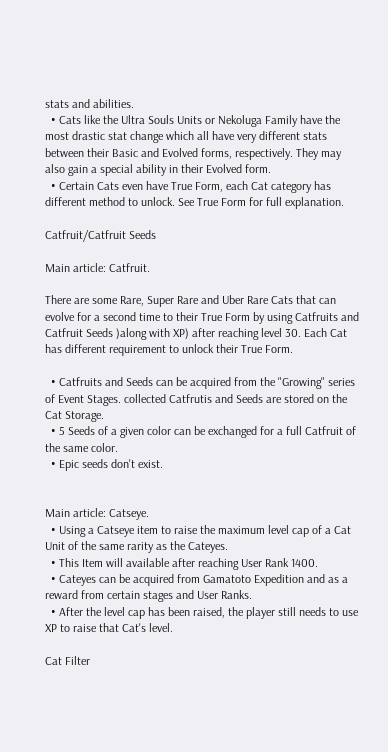stats and abilities.
  • Cats like the Ultra Souls Units or Nekoluga Family have the most drastic stat change which all have very different stats between their Basic and Evolved forms, respectively. They may also gain a special ability in their Evolved form.
  • Certain Cats even have True Form, each Cat category has different method to unlock. See True Form for full explanation.

Catfruit/Catfruit Seeds

Main article: Catfruit.

There are some Rare, Super Rare and Uber Rare Cats that can evolve for a second time to their True Form by using Catfruits and Catfruit Seeds )along with XP) after reaching level 30. Each Cat has different requirement to unlock their True Form.

  • Catfruits and Seeds can be acquired from the "Growing" series of Event Stages. collected Catfrutis and Seeds are stored on the Cat Storage.
  • 5 Seeds of a given color can be exchanged for a full Catfruit of the same color.
  • Epic seeds don't exist.


Main article: Catseye.
  • Using a Catseye item to raise the maximum level cap of a Cat Unit of the same rarity as the Cateyes.
  • This Item will available after reaching User Rank 1400.
  • Cateyes can be acquired from Gamatoto Expedition and as a reward from certain stages and User Ranks.
  • After the level cap has been raised, the player still needs to use XP to raise that Cat's level.

Cat Filter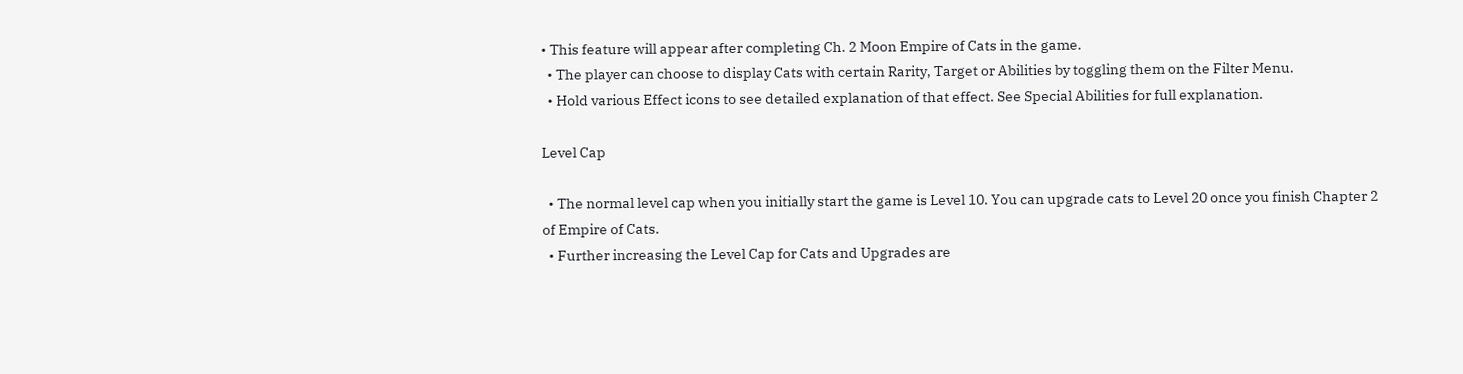• This feature will appear after completing Ch. 2 Moon Empire of Cats in the game.
  • The player can choose to display Cats with certain Rarity, Target or Abilities by toggling them on the Filter Menu.
  • Hold various Effect icons to see detailed explanation of that effect. See Special Abilities for full explanation.

Level Cap

  • The normal level cap when you initially start the game is Level 10. You can upgrade cats to Level 20 once you finish Chapter 2 of Empire of Cats.
  • Further increasing the Level Cap for Cats and Upgrades are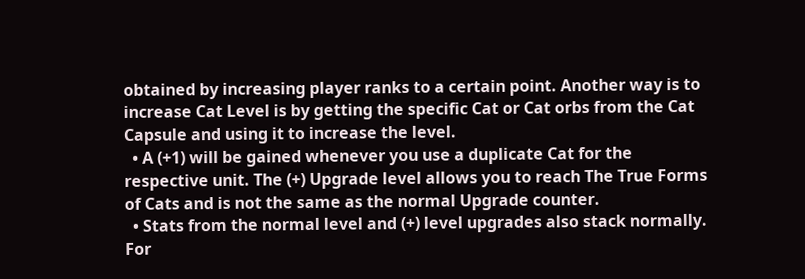obtained by increasing player ranks to a certain point. Another way is to increase Cat Level is by getting the specific Cat or Cat orbs from the Cat Capsule and using it to increase the level.
  • A (+1) will be gained whenever you use a duplicate Cat for the respective unit. The (+) Upgrade level allows you to reach The True Forms of Cats and is not the same as the normal Upgrade counter.
  • Stats from the normal level and (+) level upgrades also stack normally. For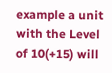example a unit with the Level of 10(+15) will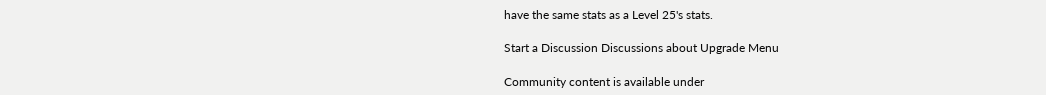have the same stats as a Level 25's stats.

Start a Discussion Discussions about Upgrade Menu

Community content is available under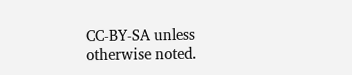CC-BY-SA unless otherwise noted.